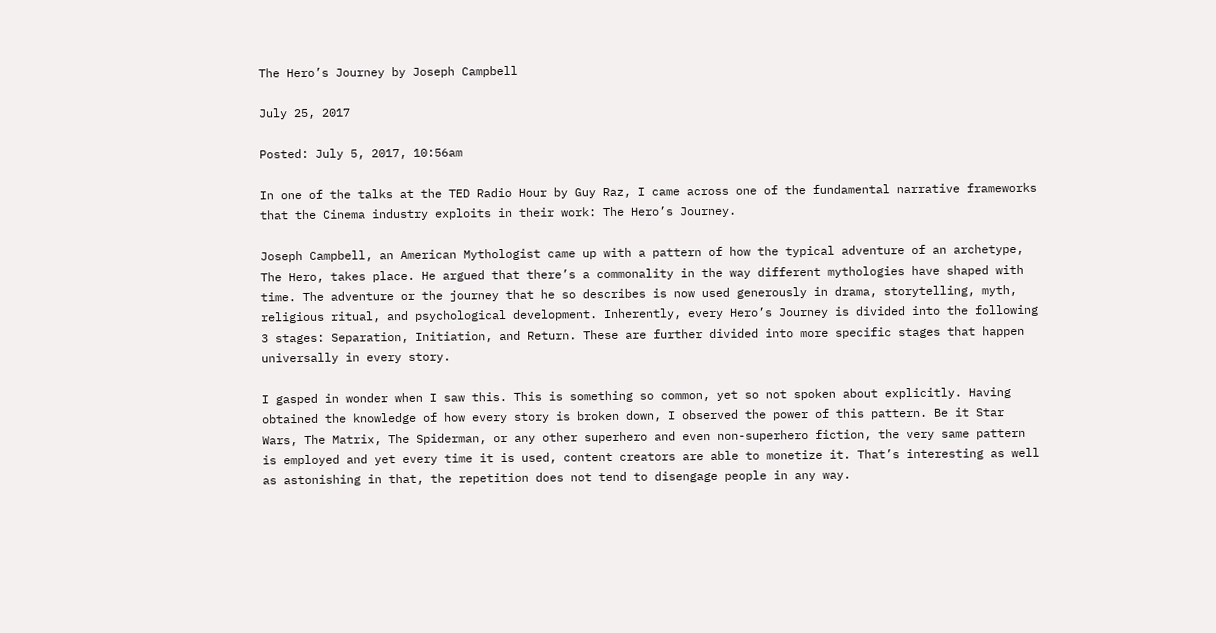The Hero’s Journey by Joseph Campbell

July 25, 2017

Posted: July 5, 2017, 10:56am

In one of the talks at the TED Radio Hour by Guy Raz, I came across one of the fundamental narrative frameworks that the Cinema industry exploits in their work: The Hero’s Journey.

Joseph Campbell, an American Mythologist came up with a pattern of how the typical adventure of an archetype, The Hero, takes place. He argued that there’s a commonality in the way different mythologies have shaped with time. The adventure or the journey that he so describes is now used generously in drama, storytelling, myth, religious ritual, and psychological development. Inherently, every Hero’s Journey is divided into the following 3 stages: Separation, Initiation, and Return. These are further divided into more specific stages that happen universally in every story.

I gasped in wonder when I saw this. This is something so common, yet so not spoken about explicitly. Having obtained the knowledge of how every story is broken down, I observed the power of this pattern. Be it Star Wars, The Matrix, The Spiderman, or any other superhero and even non-superhero fiction, the very same pattern is employed and yet every time it is used, content creators are able to monetize it. That’s interesting as well as astonishing in that, the repetition does not tend to disengage people in any way.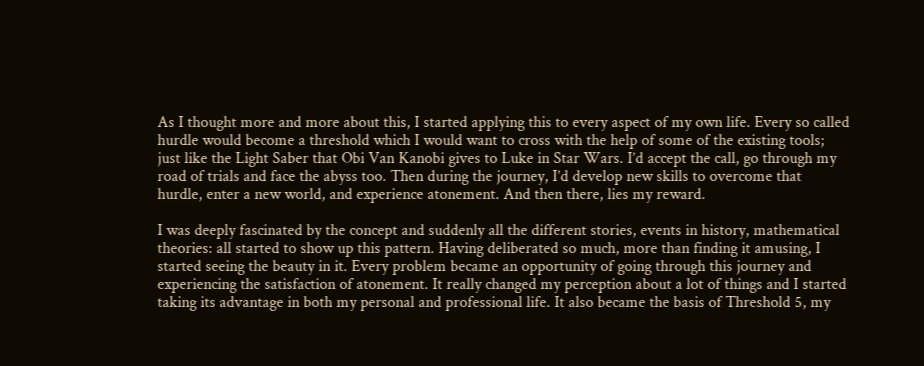As I thought more and more about this, I started applying this to every aspect of my own life. Every so called hurdle would become a threshold which I would want to cross with the help of some of the existing tools; just like the Light Saber that Obi Van Kanobi gives to Luke in Star Wars. I’d accept the call, go through my road of trials and face the abyss too. Then during the journey, I’d develop new skills to overcome that hurdle, enter a new world, and experience atonement. And then there, lies my reward.

I was deeply fascinated by the concept and suddenly all the different stories, events in history, mathematical theories: all started to show up this pattern. Having deliberated so much, more than finding it amusing, I started seeing the beauty in it. Every problem became an opportunity of going through this journey and experiencing the satisfaction of atonement. It really changed my perception about a lot of things and I started taking its advantage in both my personal and professional life. It also became the basis of Threshold 5, my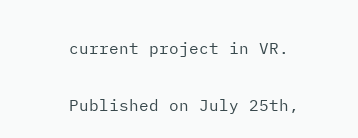current project in VR.

Published on July 25th,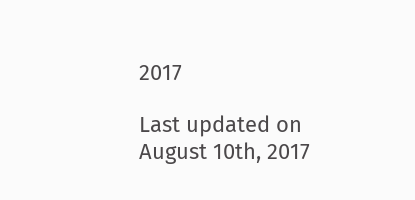2017

Last updated on August 10th, 2017